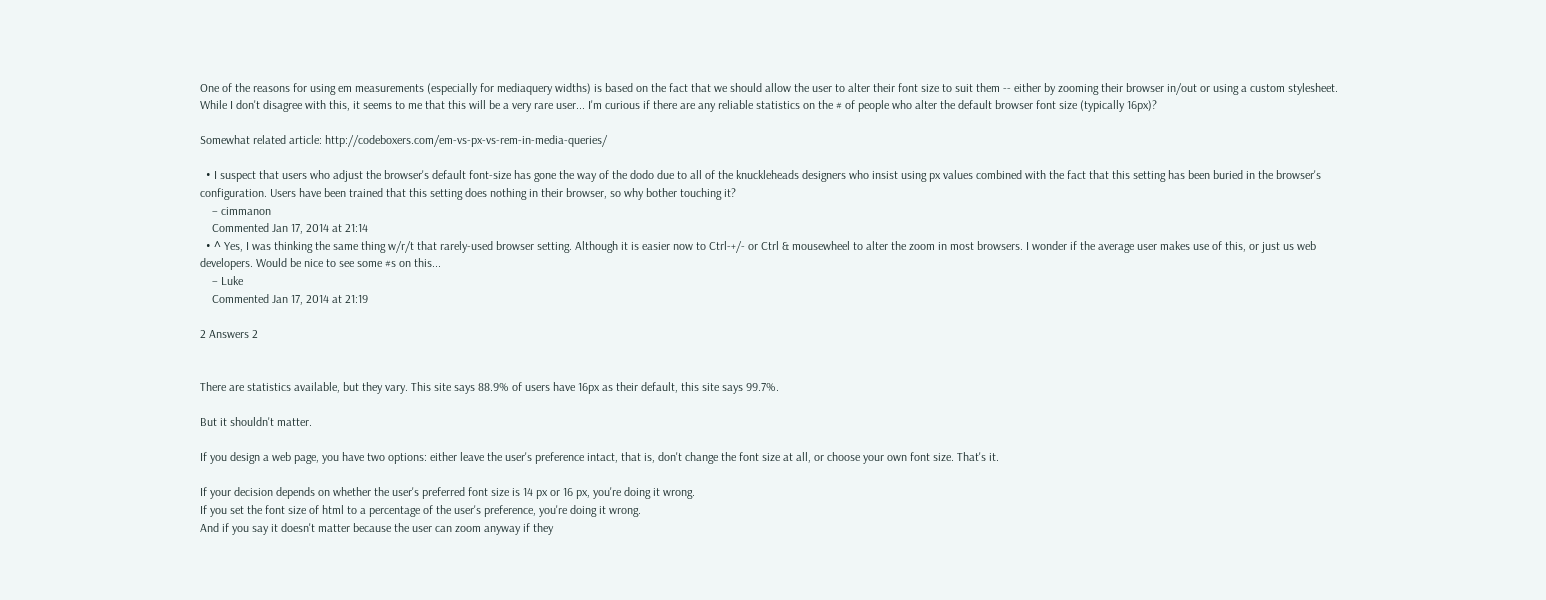One of the reasons for using em measurements (especially for mediaquery widths) is based on the fact that we should allow the user to alter their font size to suit them -- either by zooming their browser in/out or using a custom stylesheet. While I don't disagree with this, it seems to me that this will be a very rare user... I'm curious if there are any reliable statistics on the # of people who alter the default browser font size (typically 16px)?

Somewhat related article: http://codeboxers.com/em-vs-px-vs-rem-in-media-queries/

  • I suspect that users who adjust the browser's default font-size has gone the way of the dodo due to all of the knuckleheads designers who insist using px values combined with the fact that this setting has been buried in the browser's configuration. Users have been trained that this setting does nothing in their browser, so why bother touching it?
    – cimmanon
    Commented Jan 17, 2014 at 21:14
  • ^ Yes, I was thinking the same thing w/r/t that rarely-used browser setting. Although it is easier now to Ctrl-+/- or Ctrl & mousewheel to alter the zoom in most browsers. I wonder if the average user makes use of this, or just us web developers. Would be nice to see some #s on this...
    – Luke
    Commented Jan 17, 2014 at 21:19

2 Answers 2


There are statistics available, but they vary. This site says 88.9% of users have 16px as their default, this site says 99.7%.

But it shouldn't matter.

If you design a web page, you have two options: either leave the user's preference intact, that is, don't change the font size at all, or choose your own font size. That's it.

If your decision depends on whether the user's preferred font size is 14 px or 16 px, you're doing it wrong.
If you set the font size of html to a percentage of the user's preference, you're doing it wrong.
And if you say it doesn't matter because the user can zoom anyway if they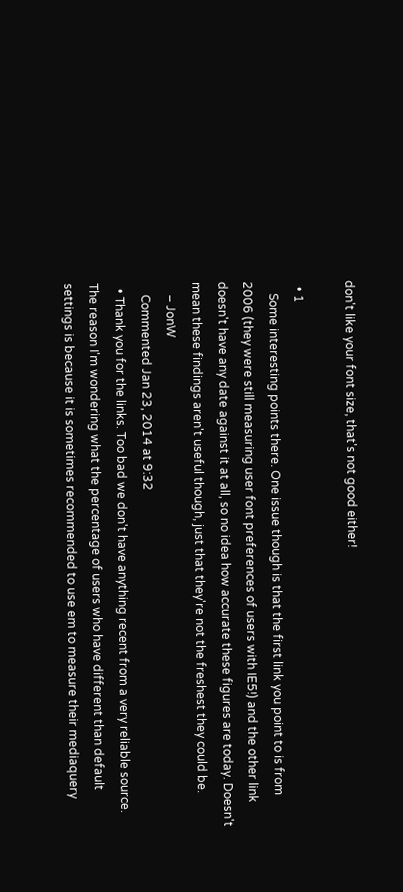don't like your font size, that's not good either!

  • 1
    Some interesting points there. One issue though is that the first link you point to is from 2006 (they were still measuring user font preferences of users with IE5!) and the other link doesn't have any date against it at all, so no idea how accurate these figures are today. Doesn't mean these findings aren't useful though, just that they're not the freshest they could be.
    – JonW
    Commented Jan 23, 2014 at 9:32
  • Thank you for the links. Too bad we don't have anything recent from a very reliable source. The reason I'm wondering what the percentage of users who have different than default settings is because it is sometimes recommended to use em to measure their mediaquery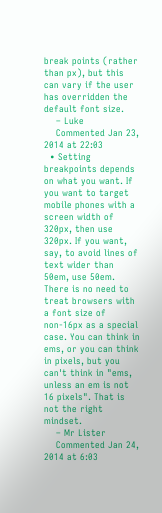break points (rather than px), but this can vary if the user has overridden the default font size.
    – Luke
    Commented Jan 23, 2014 at 22:03
  • Setting breakpoints depends on what you want. If you want to target mobile phones with a screen width of 320px, then use 320px. If you want, say, to avoid lines of text wider than 50em, use 50em. There is no need to treat browsers with a font size of non-16px as a special case. You can think in ems, or you can think in pixels, but you can't think in "ems, unless an em is not 16 pixels". That is not the right mindset.
    – Mr Lister
    Commented Jan 24, 2014 at 6:03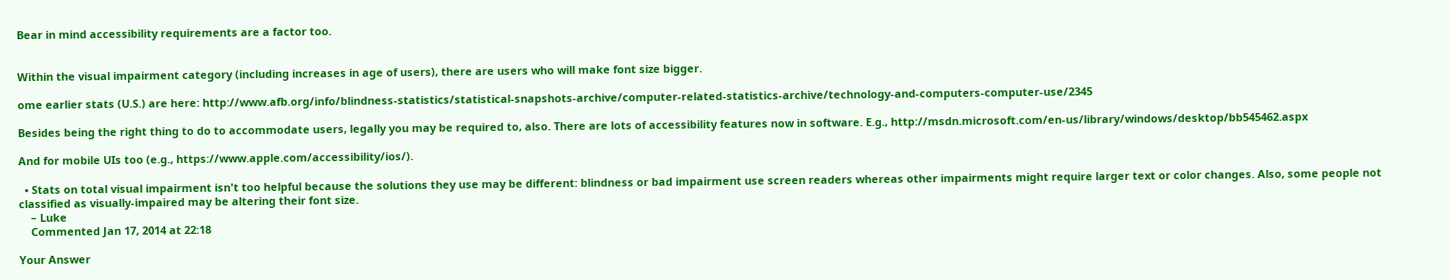Bear in mind accessibility requirements are a factor too.


Within the visual impairment category (including increases in age of users), there are users who will make font size bigger.

ome earlier stats (U.S.) are here: http://www.afb.org/info/blindness-statistics/statistical-snapshots-archive/computer-related-statistics-archive/technology-and-computers-computer-use/2345

Besides being the right thing to do to accommodate users, legally you may be required to, also. There are lots of accessibility features now in software. E.g., http://msdn.microsoft.com/en-us/library/windows/desktop/bb545462.aspx

And for mobile UIs too (e.g., https://www.apple.com/accessibility/ios/).

  • Stats on total visual impairment isn't too helpful because the solutions they use may be different: blindness or bad impairment use screen readers whereas other impairments might require larger text or color changes. Also, some people not classified as visually-impaired may be altering their font size.
    – Luke
    Commented Jan 17, 2014 at 22:18

Your Answer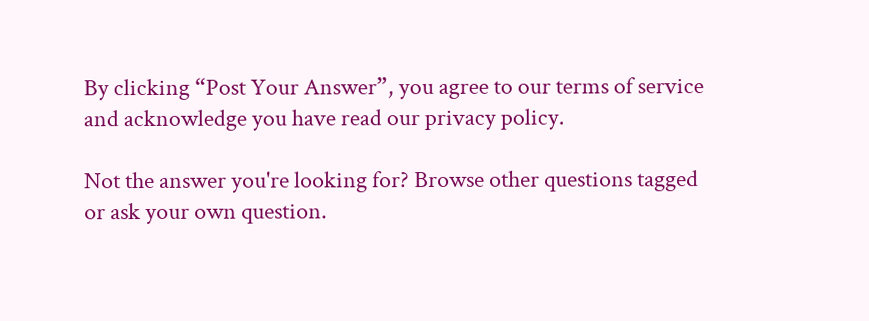By clicking “Post Your Answer”, you agree to our terms of service and acknowledge you have read our privacy policy.

Not the answer you're looking for? Browse other questions tagged or ask your own question.